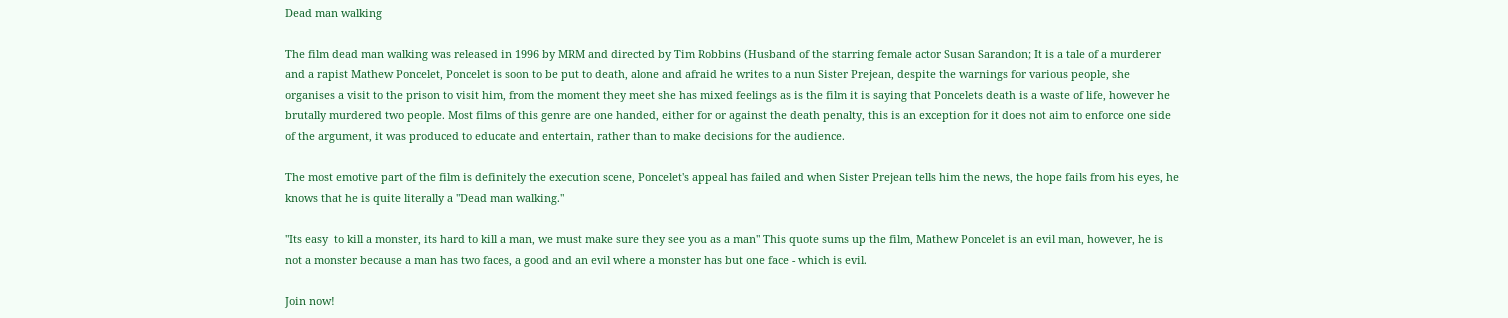Dead man walking

The film dead man walking was released in 1996 by MRM and directed by Tim Robbins (Husband of the starring female actor Susan Sarandon; It is a tale of a murderer and a rapist Mathew Poncelet, Poncelet is soon to be put to death, alone and afraid he writes to a nun Sister Prejean, despite the warnings for various people, she organises a visit to the prison to visit him, from the moment they meet she has mixed feelings as is the film it is saying that Poncelets death is a waste of life, however he brutally murdered two people. Most films of this genre are one handed, either for or against the death penalty, this is an exception for it does not aim to enforce one side of the argument, it was produced to educate and entertain, rather than to make decisions for the audience.

The most emotive part of the film is definitely the execution scene, Poncelet's appeal has failed and when Sister Prejean tells him the news, the hope fails from his eyes, he knows that he is quite literally a "Dead man walking."

"Its easy  to kill a monster, its hard to kill a man, we must make sure they see you as a man" This quote sums up the film, Mathew Poncelet is an evil man, however, he is not a monster because a man has two faces, a good and an evil where a monster has but one face - which is evil.

Join now!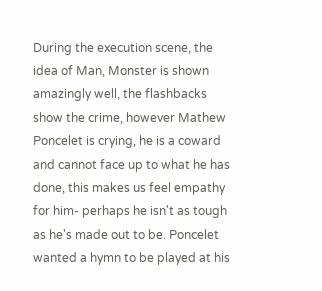During the execution scene, the idea of Man, Monster is shown amazingly well, the flashbacks show the crime, however Mathew Poncelet is crying, he is a coward and cannot face up to what he has done, this makes us feel empathy for him- perhaps he isn't as tough as he's made out to be. Poncelet wanted a hymn to be played at his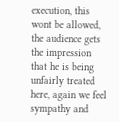execution, this wont be allowed, the audience gets the impression that he is being unfairly treated here, again we feel sympathy and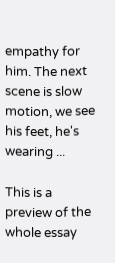empathy for him. The next scene is slow motion, we see his feet, he's wearing ...

This is a preview of the whole essay